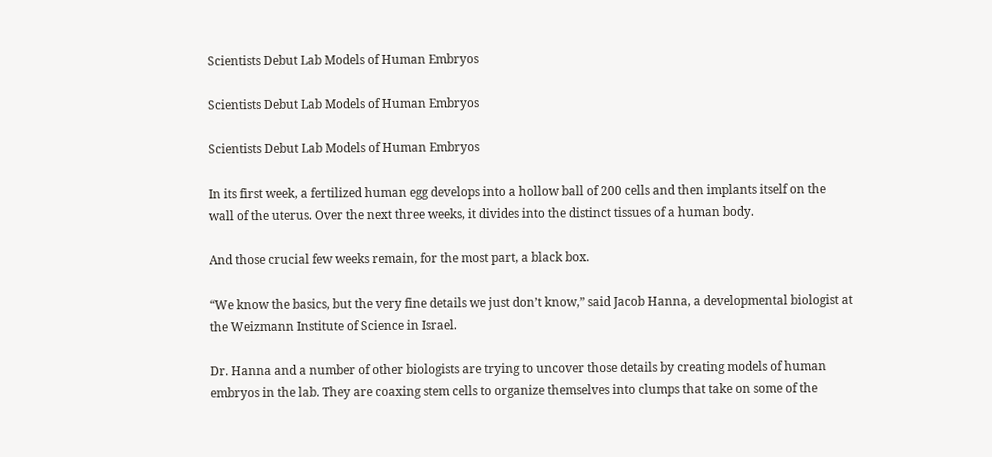Scientists Debut Lab Models of Human Embryos

Scientists Debut Lab Models of Human Embryos

Scientists Debut Lab Models of Human Embryos

In its first week, a fertilized human egg develops into a hollow ball of 200 cells and then implants itself on the wall of the uterus. Over the next three weeks, it divides into the distinct tissues of a human body.

And those crucial few weeks remain, for the most part, a black box.

“We know the basics, but the very fine details we just don’t know,” said Jacob Hanna, a developmental biologist at the Weizmann Institute of Science in Israel.

Dr. Hanna and a number of other biologists are trying to uncover those details by creating models of human embryos in the lab. They are coaxing stem cells to organize themselves into clumps that take on some of the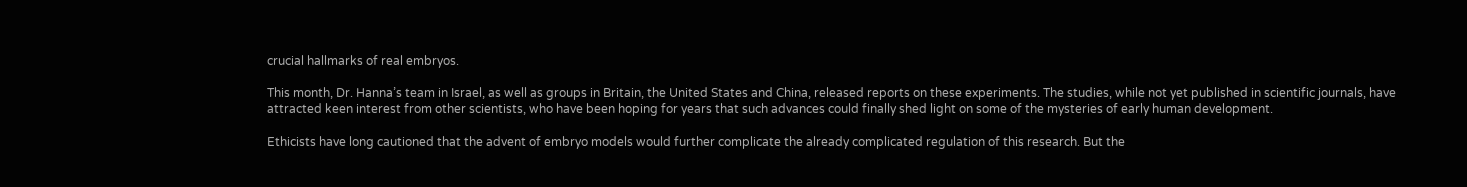crucial hallmarks of real embryos.

This month, Dr. Hanna’s team in Israel, as well as groups in Britain, the United States and China, released reports on these experiments. The studies, while not yet published in scientific journals, have attracted keen interest from other scientists, who have been hoping for years that such advances could finally shed light on some of the mysteries of early human development.

Ethicists have long cautioned that the advent of embryo models would further complicate the already complicated regulation of this research. But the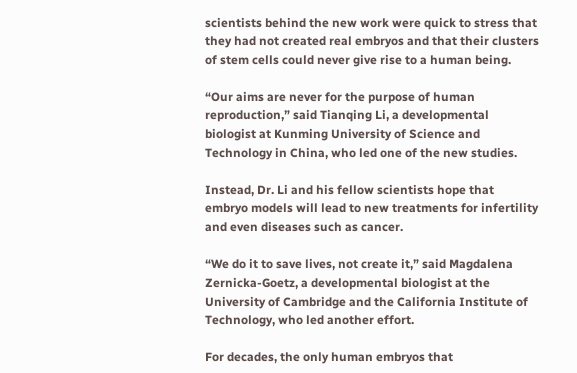scientists behind the new work were quick to stress that they had not created real embryos and that their clusters of stem cells could never give rise to a human being.

“Our aims are never for the purpose of human reproduction,” said Tianqing Li, a developmental biologist at Kunming University of Science and Technology in China, who led one of the new studies.

Instead, Dr. Li and his fellow scientists hope that embryo models will lead to new treatments for infertility and even diseases such as cancer.

“We do it to save lives, not create it,” said Magdalena Zernicka-Goetz, a developmental biologist at the University of Cambridge and the California Institute of Technology, who led another effort.

For decades, the only human embryos that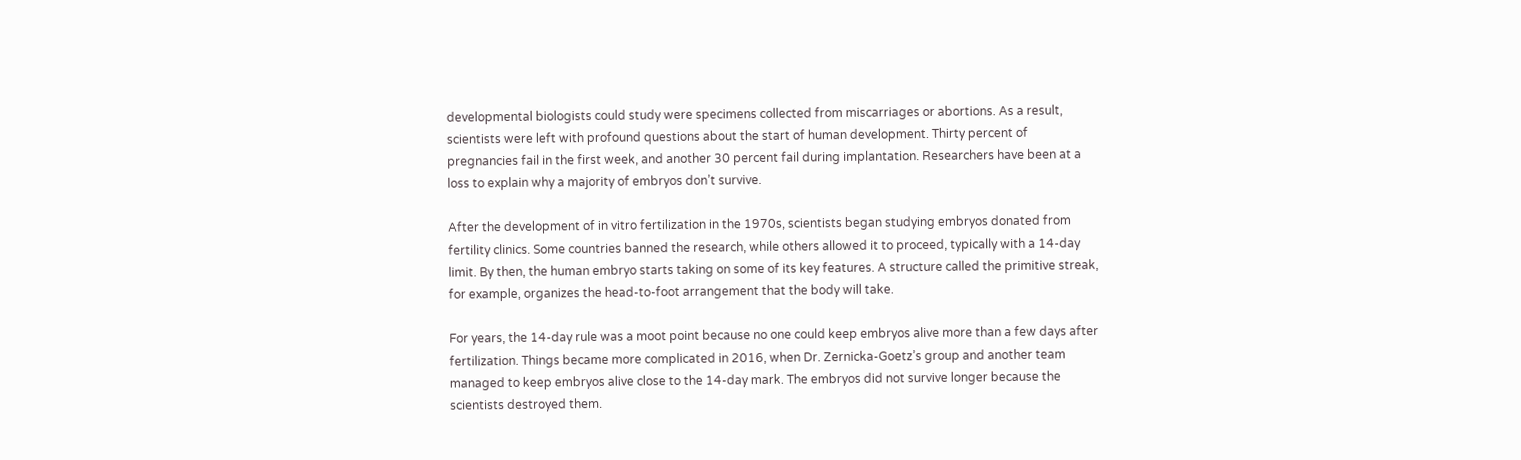developmental biologists could study were specimens collected from miscarriages or abortions. As a result, scientists were left with profound questions about the start of human development. Thirty percent of pregnancies fail in the first week, and another 30 percent fail during implantation. Researchers have been at a loss to explain why a majority of embryos don’t survive.

After the development of in vitro fertilization in the 1970s, scientists began studying embryos donated from fertility clinics. Some countries banned the research, while others allowed it to proceed, typically with a 14-day limit. By then, the human embryo starts taking on some of its key features. A structure called the primitive streak, for example, organizes the head-to-foot arrangement that the body will take.

For years, the 14-day rule was a moot point because no one could keep embryos alive more than a few days after fertilization. Things became more complicated in 2016, when Dr. Zernicka-Goetz’s group and another team managed to keep embryos alive close to the 14-day mark. The embryos did not survive longer because the scientists destroyed them.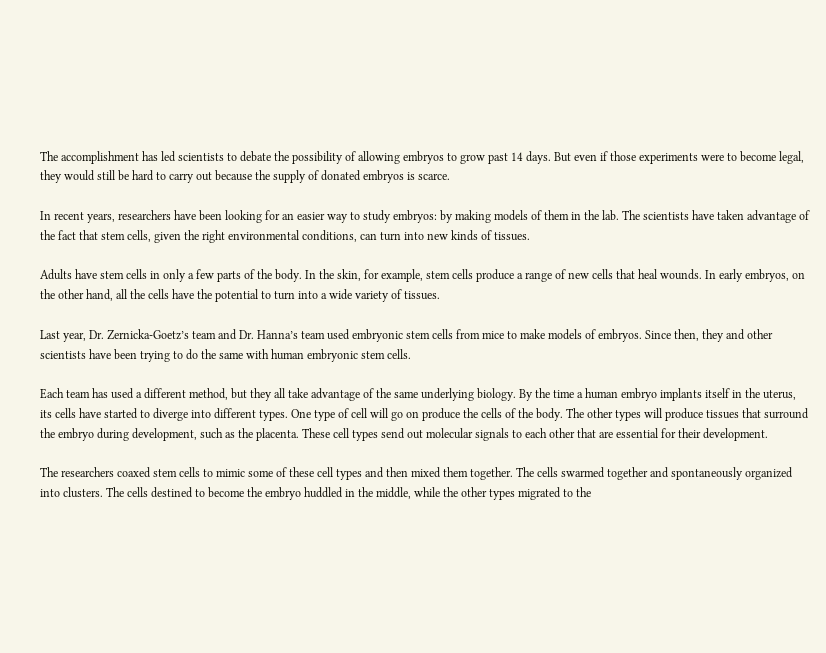The accomplishment has led scientists to debate the possibility of allowing embryos to grow past 14 days. But even if those experiments were to become legal, they would still be hard to carry out because the supply of donated embryos is scarce.

In recent years, researchers have been looking for an easier way to study embryos: by making models of them in the lab. The scientists have taken advantage of the fact that stem cells, given the right environmental conditions, can turn into new kinds of tissues.

Adults have stem cells in only a few parts of the body. In the skin, for example, stem cells produce a range of new cells that heal wounds. In early embryos, on the other hand, all the cells have the potential to turn into a wide variety of tissues.

Last year, Dr. Zernicka-Goetz’s team and Dr. Hanna’s team used embryonic stem cells from mice to make models of embryos. Since then, they and other scientists have been trying to do the same with human embryonic stem cells.

Each team has used a different method, but they all take advantage of the same underlying biology. By the time a human embryo implants itself in the uterus, its cells have started to diverge into different types. One type of cell will go on produce the cells of the body. The other types will produce tissues that surround the embryo during development, such as the placenta. These cell types send out molecular signals to each other that are essential for their development.

The researchers coaxed stem cells to mimic some of these cell types and then mixed them together. The cells swarmed together and spontaneously organized into clusters. The cells destined to become the embryo huddled in the middle, while the other types migrated to the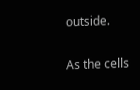outside.

As the cells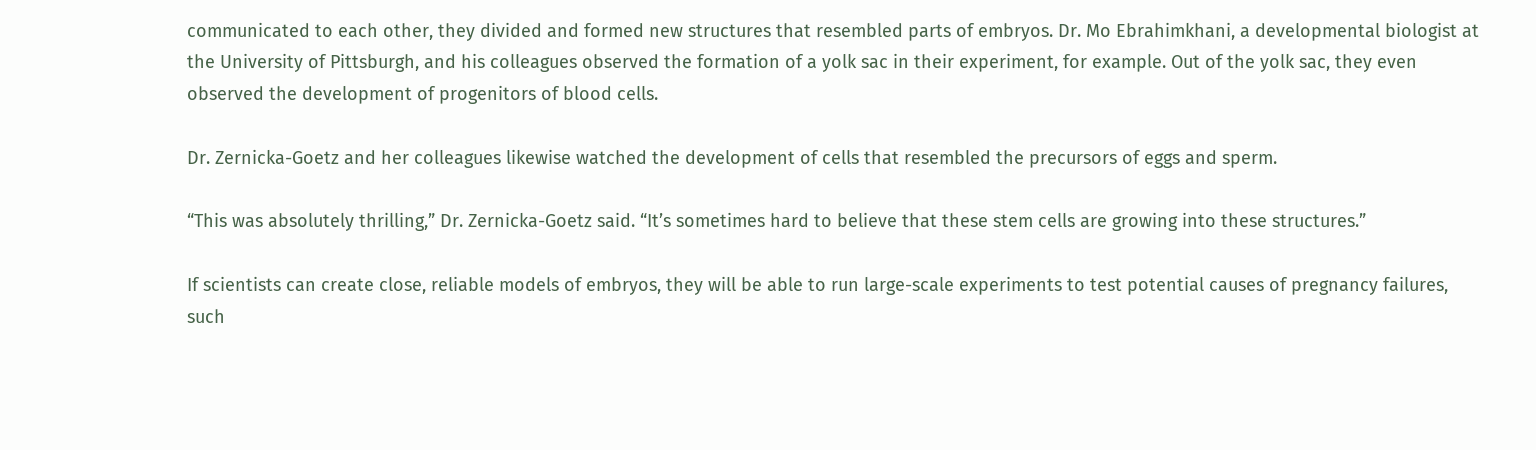communicated to each other, they divided and formed new structures that resembled parts of embryos. Dr. Mo Ebrahimkhani, a developmental biologist at the University of Pittsburgh, and his colleagues observed the formation of a yolk sac in their experiment, for example. Out of the yolk sac, they even observed the development of progenitors of blood cells.

Dr. Zernicka-Goetz and her colleagues likewise watched the development of cells that resembled the precursors of eggs and sperm.

“This was absolutely thrilling,” Dr. Zernicka-Goetz said. “It’s sometimes hard to believe that these stem cells are growing into these structures.”

If scientists can create close, reliable models of embryos, they will be able to run large-scale experiments to test potential causes of pregnancy failures, such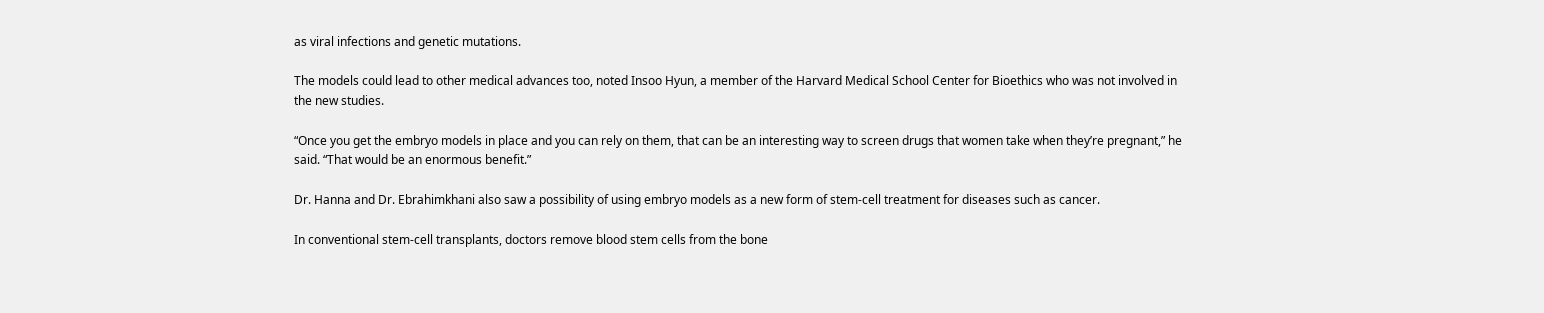as viral infections and genetic mutations.

The models could lead to other medical advances too, noted Insoo Hyun, a member of the Harvard Medical School Center for Bioethics who was not involved in the new studies.

“Once you get the embryo models in place and you can rely on them, that can be an interesting way to screen drugs that women take when they’re pregnant,” he said. “That would be an enormous benefit.”

Dr. Hanna and Dr. Ebrahimkhani also saw a possibility of using embryo models as a new form of stem-cell treatment for diseases such as cancer.

In conventional stem-cell transplants, doctors remove blood stem cells from the bone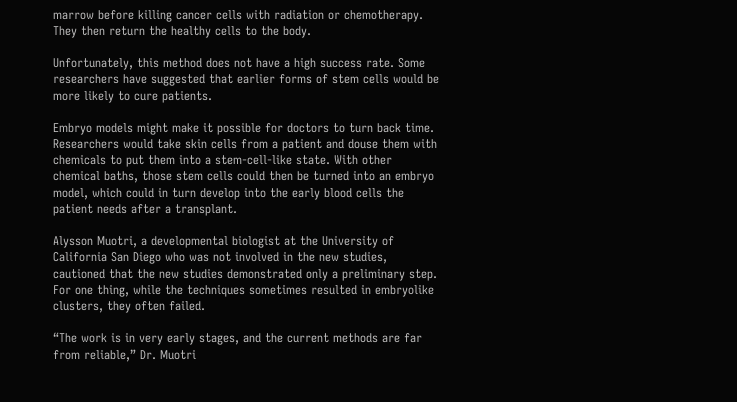marrow before killing cancer cells with radiation or chemotherapy. They then return the healthy cells to the body.

Unfortunately, this method does not have a high success rate. Some researchers have suggested that earlier forms of stem cells would be more likely to cure patients.

Embryo models might make it possible for doctors to turn back time. Researchers would take skin cells from a patient and douse them with chemicals to put them into a stem-cell-like state. With other chemical baths, those stem cells could then be turned into an embryo model, which could in turn develop into the early blood cells the patient needs after a transplant.

Alysson Muotri, a developmental biologist at the University of California San Diego who was not involved in the new studies, cautioned that the new studies demonstrated only a preliminary step. For one thing, while the techniques sometimes resulted in embryolike clusters, they often failed.

“The work is in very early stages, and the current methods are far from reliable,” Dr. Muotri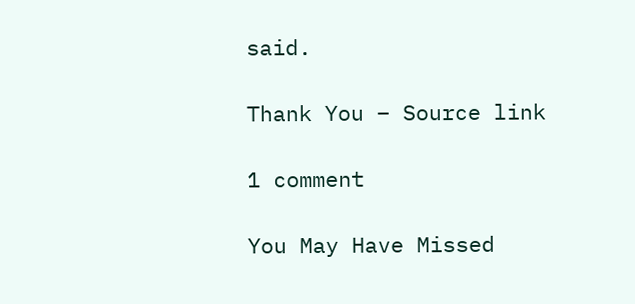said.

Thank You – Source link

1 comment

You May Have Missed